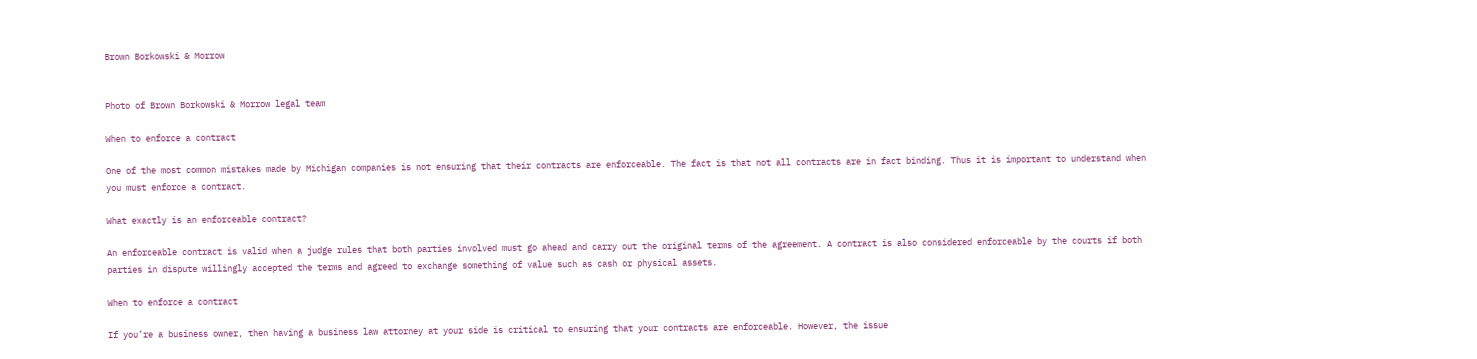Brown Borkowski & Morrow


Photo of Brown Borkowski & Morrow legal team

When to enforce a contract

One of the most common mistakes made by Michigan companies is not ensuring that their contracts are enforceable. The fact is that not all contracts are in fact binding. Thus it is important to understand when you must enforce a contract.

What exactly is an enforceable contract?

An enforceable contract is valid when a judge rules that both parties involved must go ahead and carry out the original terms of the agreement. A contract is also considered enforceable by the courts if both parties in dispute willingly accepted the terms and agreed to exchange something of value such as cash or physical assets.

When to enforce a contract

If you’re a business owner, then having a business law attorney at your side is critical to ensuring that your contracts are enforceable. However, the issue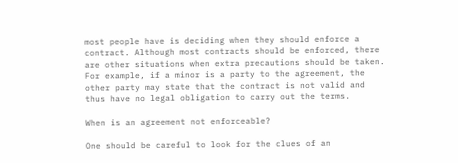most people have is deciding when they should enforce a contract. Although most contracts should be enforced, there are other situations when extra precautions should be taken. For example, if a minor is a party to the agreement, the other party may state that the contract is not valid and thus have no legal obligation to carry out the terms.

When is an agreement not enforceable?

One should be careful to look for the clues of an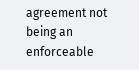agreement not being an enforceable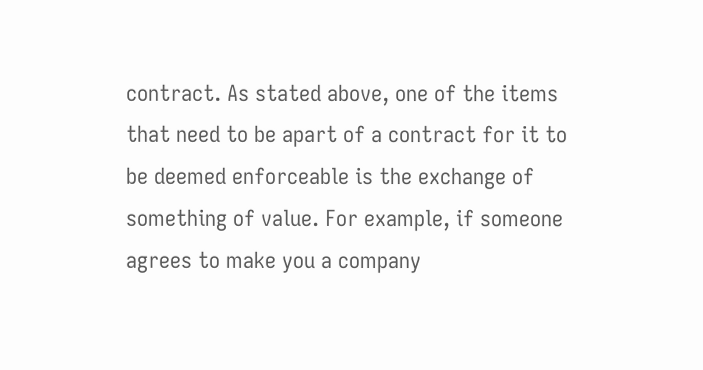contract. As stated above, one of the items that need to be apart of a contract for it to be deemed enforceable is the exchange of something of value. For example, if someone agrees to make you a company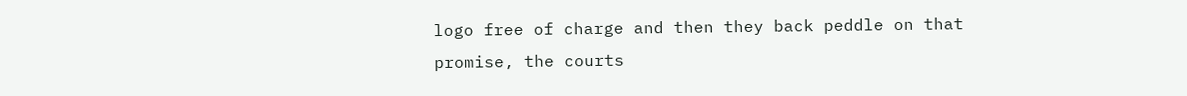logo free of charge and then they back peddle on that promise, the courts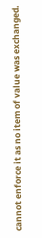cannot enforce it as no item of value was exchanged.